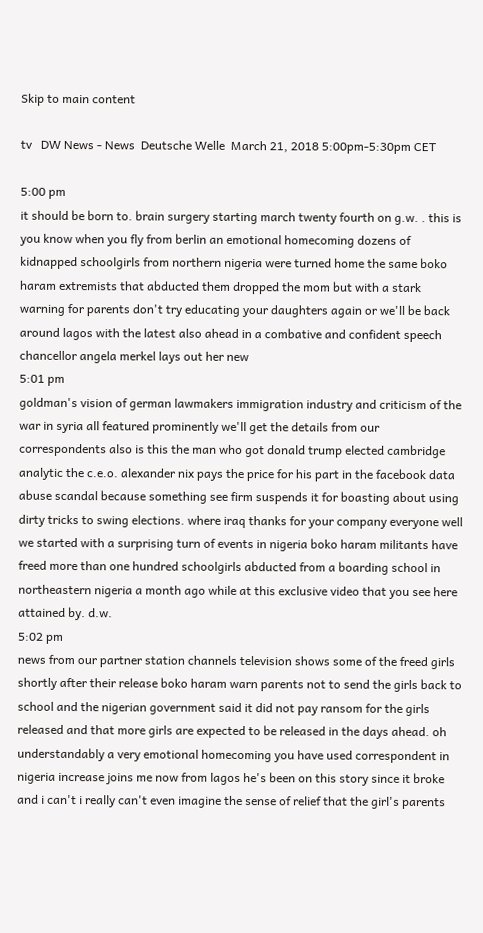Skip to main content

tv   DW News - News  Deutsche Welle  March 21, 2018 5:00pm-5:30pm CET

5:00 pm
it should be born to. brain surgery starting march twenty fourth on g.w. . this is you know when you fly from berlin an emotional homecoming dozens of kidnapped schoolgirls from northern nigeria were turned home the same boko haram extremists that abducted them dropped the mom but with a stark warning for parents don't try educating your daughters again or we'll be back around lagos with the latest also ahead in a combative and confident speech chancellor angela merkel lays out her new
5:01 pm
goldman's vision of german lawmakers immigration industry and criticism of the war in syria all featured prominently we'll get the details from our correspondents also is this the man who got donald trump elected cambridge analytic the c.e.o. alexander nix pays the price for his part in the facebook data abuse scandal because something see firm suspends it for boasting about using dirty tricks to swing elections. where iraq thanks for your company everyone well we started with a surprising turn of events in nigeria boko haram militants have freed more than one hundred schoolgirls abducted from a boarding school in northeastern nigeria a month ago while at this exclusive video that you see here attained by. d.w.
5:02 pm
news from our partner station channels television shows some of the freed girls shortly after their release boko haram warn parents not to send the girls back to school and the nigerian government said it did not pay ransom for the girls released and that more girls are expected to be released in the days ahead. oh understandably a very emotional homecoming you have used correspondent in nigeria increase joins me now from lagos he's been on this story since it broke and i can't i really can't even imagine the sense of relief that the girl's parents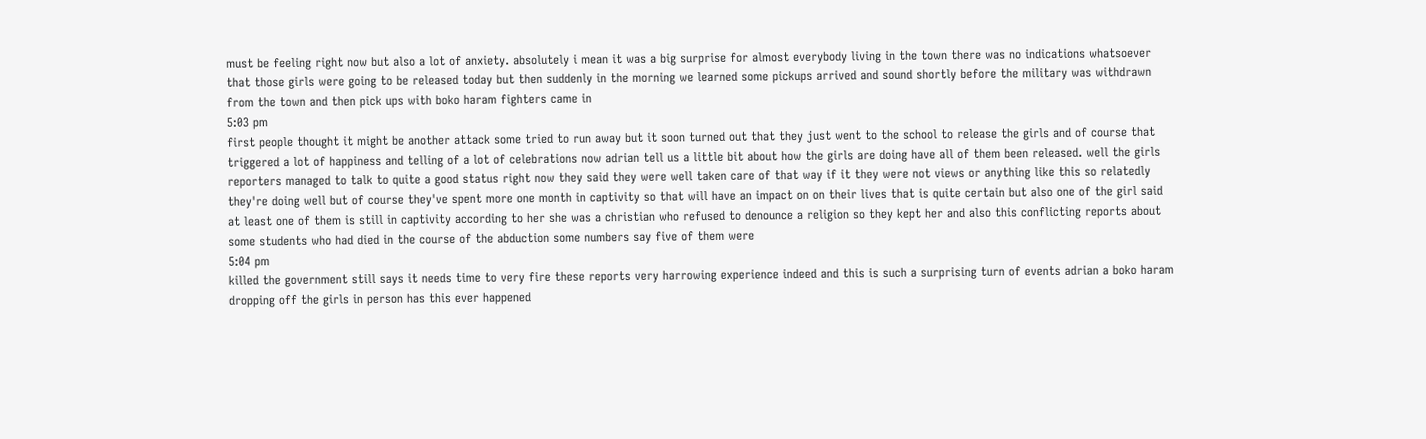must be feeling right now but also a lot of anxiety. absolutely i mean it was a big surprise for almost everybody living in the town there was no indications whatsoever that those girls were going to be released today but then suddenly in the morning we learned some pickups arrived and sound shortly before the military was withdrawn from the town and then pick ups with boko haram fighters came in
5:03 pm
first people thought it might be another attack some tried to run away but it soon turned out that they just went to the school to release the girls and of course that triggered a lot of happiness and telling of a lot of celebrations now adrian tell us a little bit about how the girls are doing have all of them been released. well the girls reporters managed to talk to quite a good status right now they said they were well taken care of that way if it they were not views or anything like this so relatedly they're doing well but of course they've spent more one month in captivity so that will have an impact on on their lives that is quite certain but also one of the girl said at least one of them is still in captivity according to her she was a christian who refused to denounce a religion so they kept her and also this conflicting reports about some students who had died in the course of the abduction some numbers say five of them were
5:04 pm
killed the government still says it needs time to very fire these reports very harrowing experience indeed and this is such a surprising turn of events adrian a boko haram dropping off the girls in person has this ever happened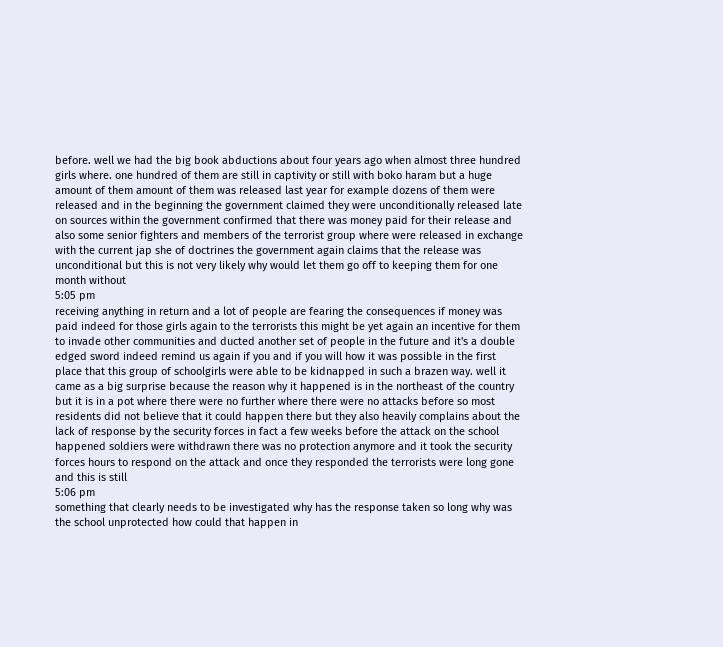before. well we had the big book abductions about four years ago when almost three hundred girls where. one hundred of them are still in captivity or still with boko haram but a huge amount of them amount of them was released last year for example dozens of them were released and in the beginning the government claimed they were unconditionally released late on sources within the government confirmed that there was money paid for their release and also some senior fighters and members of the terrorist group where were released in exchange with the current jap she of doctrines the government again claims that the release was unconditional but this is not very likely why would let them go off to keeping them for one month without
5:05 pm
receiving anything in return and a lot of people are fearing the consequences if money was paid indeed for those girls again to the terrorists this might be yet again an incentive for them to invade other communities and ducted another set of people in the future and it's a double edged sword indeed remind us again if you and if you will how it was possible in the first place that this group of schoolgirls were able to be kidnapped in such a brazen way. well it came as a big surprise because the reason why it happened is in the northeast of the country but it is in a pot where there were no further where there were no attacks before so most residents did not believe that it could happen there but they also heavily complains about the lack of response by the security forces in fact a few weeks before the attack on the school happened soldiers were withdrawn there was no protection anymore and it took the security forces hours to respond on the attack and once they responded the terrorists were long gone and this is still
5:06 pm
something that clearly needs to be investigated why has the response taken so long why was the school unprotected how could that happen in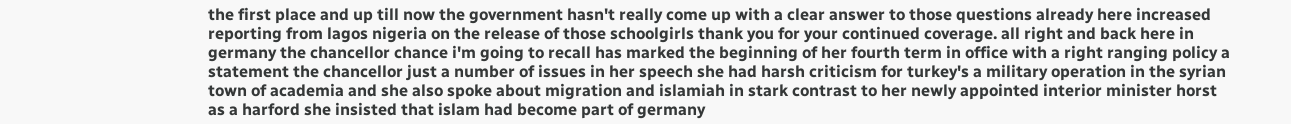the first place and up till now the government hasn't really come up with a clear answer to those questions already here increased reporting from lagos nigeria on the release of those schoolgirls thank you for your continued coverage. all right and back here in germany the chancellor chance i'm going to recall has marked the beginning of her fourth term in office with a right ranging policy a statement the chancellor just a number of issues in her speech she had harsh criticism for turkey's a military operation in the syrian town of academia and she also spoke about migration and islamiah in stark contrast to her newly appointed interior minister horst as a harford she insisted that islam had become part of germany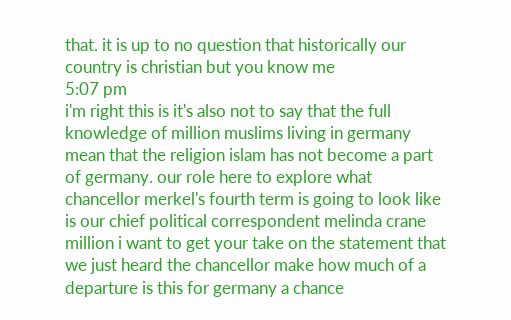that. it is up to no question that historically our country is christian but you know me
5:07 pm
i'm right this is it's also not to say that the full knowledge of million muslims living in germany mean that the religion islam has not become a part of germany. our role here to explore what chancellor merkel's fourth term is going to look like is our chief political correspondent melinda crane million i want to get your take on the statement that we just heard the chancellor make how much of a departure is this for germany a chance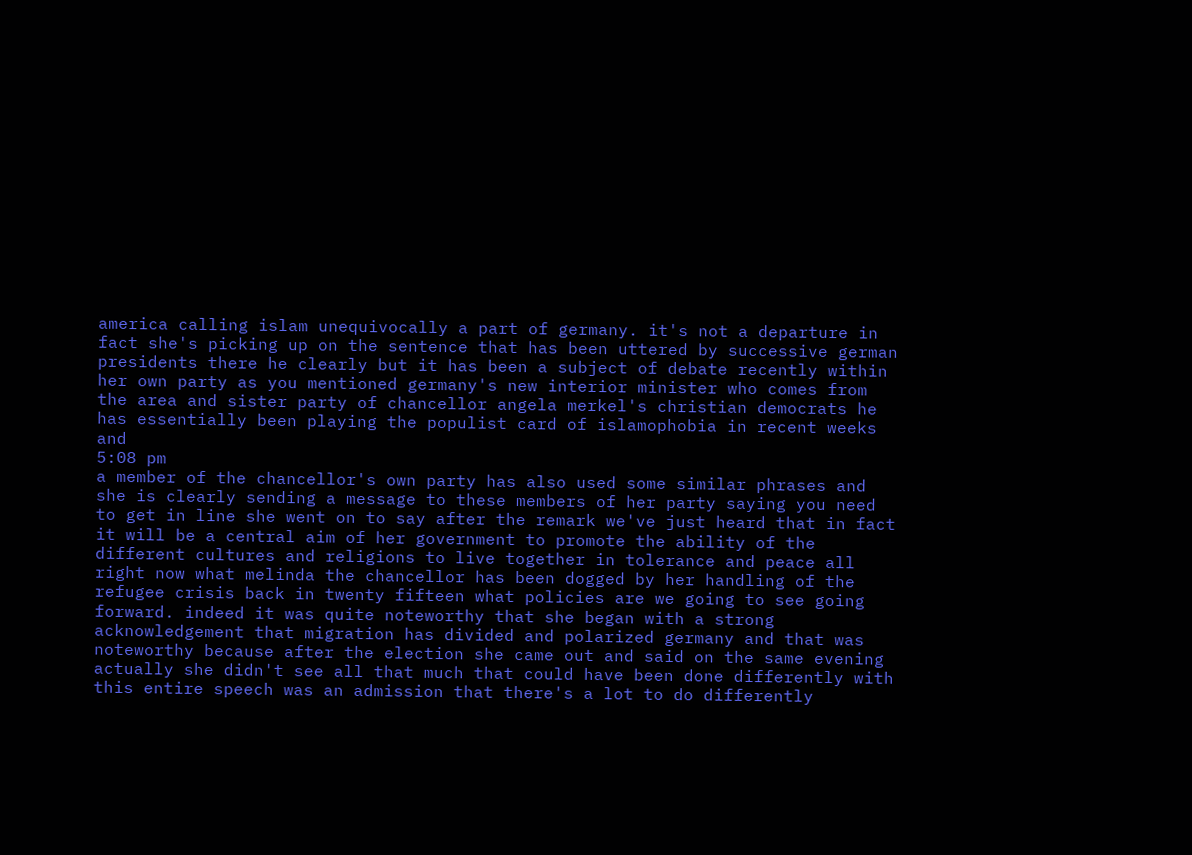america calling islam unequivocally a part of germany. it's not a departure in fact she's picking up on the sentence that has been uttered by successive german presidents there he clearly but it has been a subject of debate recently within her own party as you mentioned germany's new interior minister who comes from the area and sister party of chancellor angela merkel's christian democrats he has essentially been playing the populist card of islamophobia in recent weeks and
5:08 pm
a member of the chancellor's own party has also used some similar phrases and she is clearly sending a message to these members of her party saying you need to get in line she went on to say after the remark we've just heard that in fact it will be a central aim of her government to promote the ability of the different cultures and religions to live together in tolerance and peace all right now what melinda the chancellor has been dogged by her handling of the refugee crisis back in twenty fifteen what policies are we going to see going forward. indeed it was quite noteworthy that she began with a strong acknowledgement that migration has divided and polarized germany and that was noteworthy because after the election she came out and said on the same evening actually she didn't see all that much that could have been done differently with this entire speech was an admission that there's a lot to do differently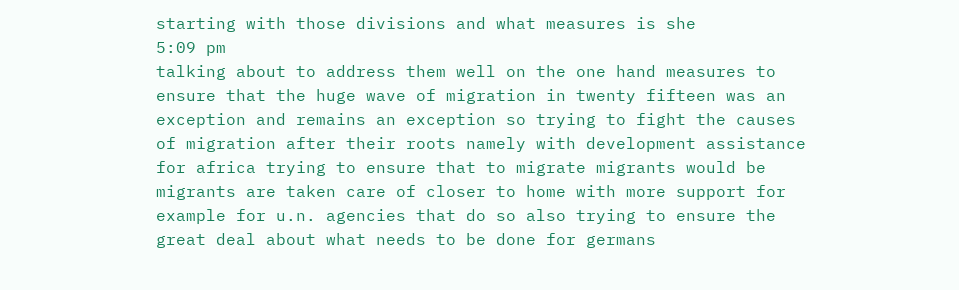starting with those divisions and what measures is she
5:09 pm
talking about to address them well on the one hand measures to ensure that the huge wave of migration in twenty fifteen was an exception and remains an exception so trying to fight the causes of migration after their roots namely with development assistance for africa trying to ensure that to migrate migrants would be migrants are taken care of closer to home with more support for example for u.n. agencies that do so also trying to ensure the great deal about what needs to be done for germans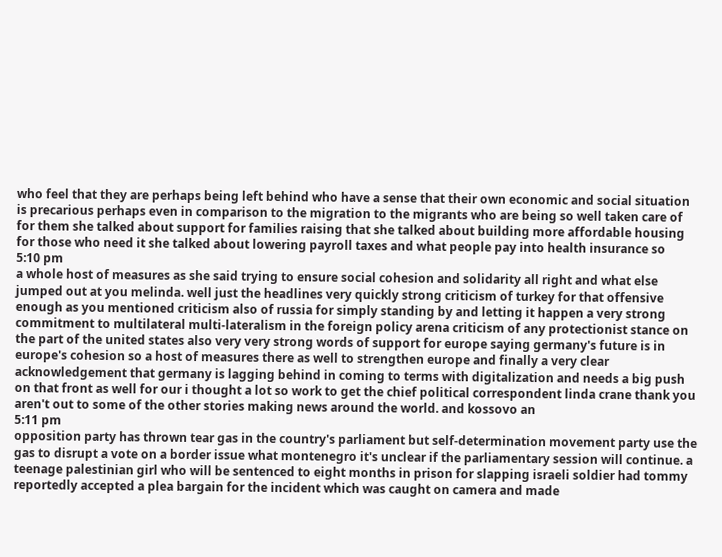who feel that they are perhaps being left behind who have a sense that their own economic and social situation is precarious perhaps even in comparison to the migration to the migrants who are being so well taken care of for them she talked about support for families raising that she talked about building more affordable housing for those who need it she talked about lowering payroll taxes and what people pay into health insurance so
5:10 pm
a whole host of measures as she said trying to ensure social cohesion and solidarity all right and what else jumped out at you melinda. well just the headlines very quickly strong criticism of turkey for that offensive enough as you mentioned criticism also of russia for simply standing by and letting it happen a very strong commitment to multilateral multi-lateralism in the foreign policy arena criticism of any protectionist stance on the part of the united states also very very strong words of support for europe saying germany's future is in europe's cohesion so a host of measures there as well to strengthen europe and finally a very clear acknowledgement that germany is lagging behind in coming to terms with digitalization and needs a big push on that front as well for our i thought a lot so work to get the chief political correspondent linda crane thank you aren't out to some of the other stories making news around the world. and kossovo an
5:11 pm
opposition party has thrown tear gas in the country's parliament but self-determination movement party use the gas to disrupt a vote on a border issue what montenegro it's unclear if the parliamentary session will continue. a teenage palestinian girl who will be sentenced to eight months in prison for slapping israeli soldier had tommy reportedly accepted a plea bargain for the incident which was caught on camera and made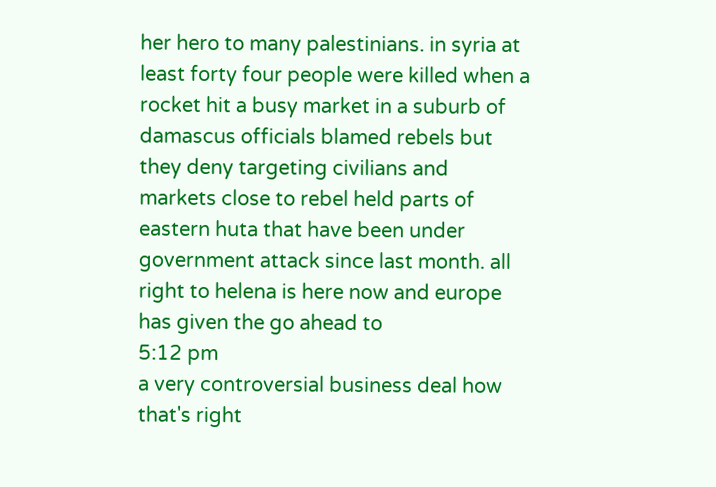her hero to many palestinians. in syria at least forty four people were killed when a rocket hit a busy market in a suburb of damascus officials blamed rebels but they deny targeting civilians and markets close to rebel held parts of eastern huta that have been under government attack since last month. all right to helena is here now and europe has given the go ahead to
5:12 pm
a very controversial business deal how that's right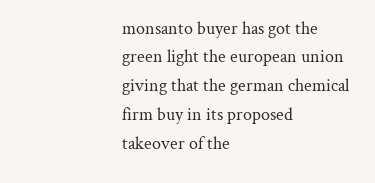monsanto buyer has got the green light the european union giving that the german chemical firm buy in its proposed takeover of the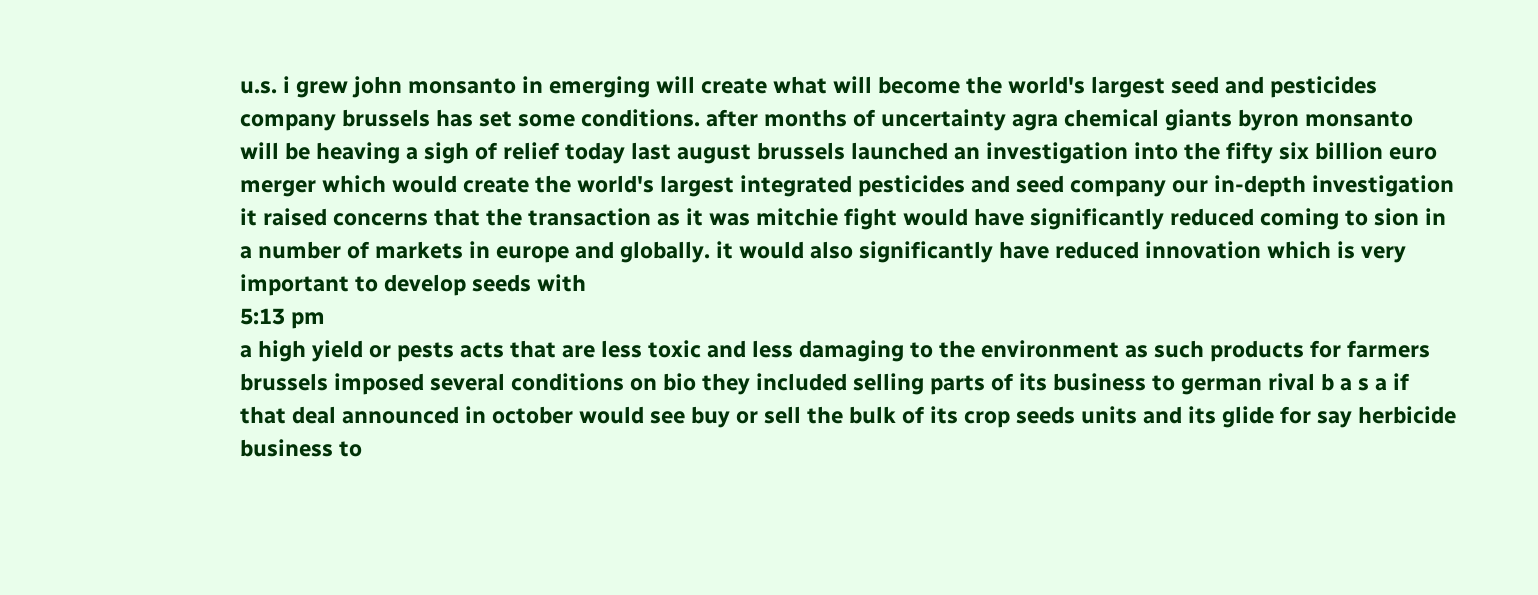u.s. i grew john monsanto in emerging will create what will become the world's largest seed and pesticides company brussels has set some conditions. after months of uncertainty agra chemical giants byron monsanto will be heaving a sigh of relief today last august brussels launched an investigation into the fifty six billion euro merger which would create the world's largest integrated pesticides and seed company our in-depth investigation it raised concerns that the transaction as it was mitchie fight would have significantly reduced coming to sion in a number of markets in europe and globally. it would also significantly have reduced innovation which is very important to develop seeds with
5:13 pm
a high yield or pests acts that are less toxic and less damaging to the environment as such products for farmers brussels imposed several conditions on bio they included selling parts of its business to german rival b a s a if that deal announced in october would see buy or sell the bulk of its crop seeds units and its glide for say herbicide business to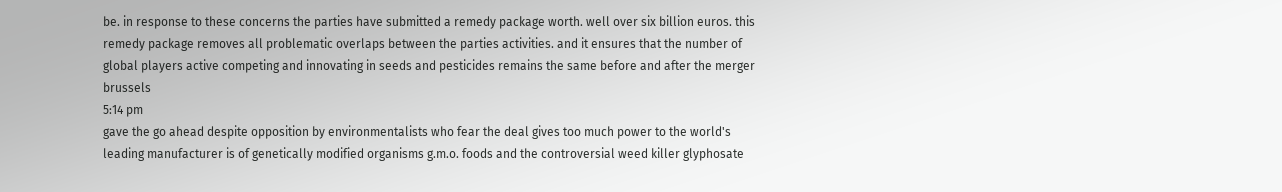be. in response to these concerns the parties have submitted a remedy package worth. well over six billion euros. this remedy package removes all problematic overlaps between the parties activities. and it ensures that the number of global players active competing and innovating in seeds and pesticides remains the same before and after the merger brussels
5:14 pm
gave the go ahead despite opposition by environmentalists who fear the deal gives too much power to the world's leading manufacturer is of genetically modified organisms g.m.o. foods and the controversial weed killer glyphosate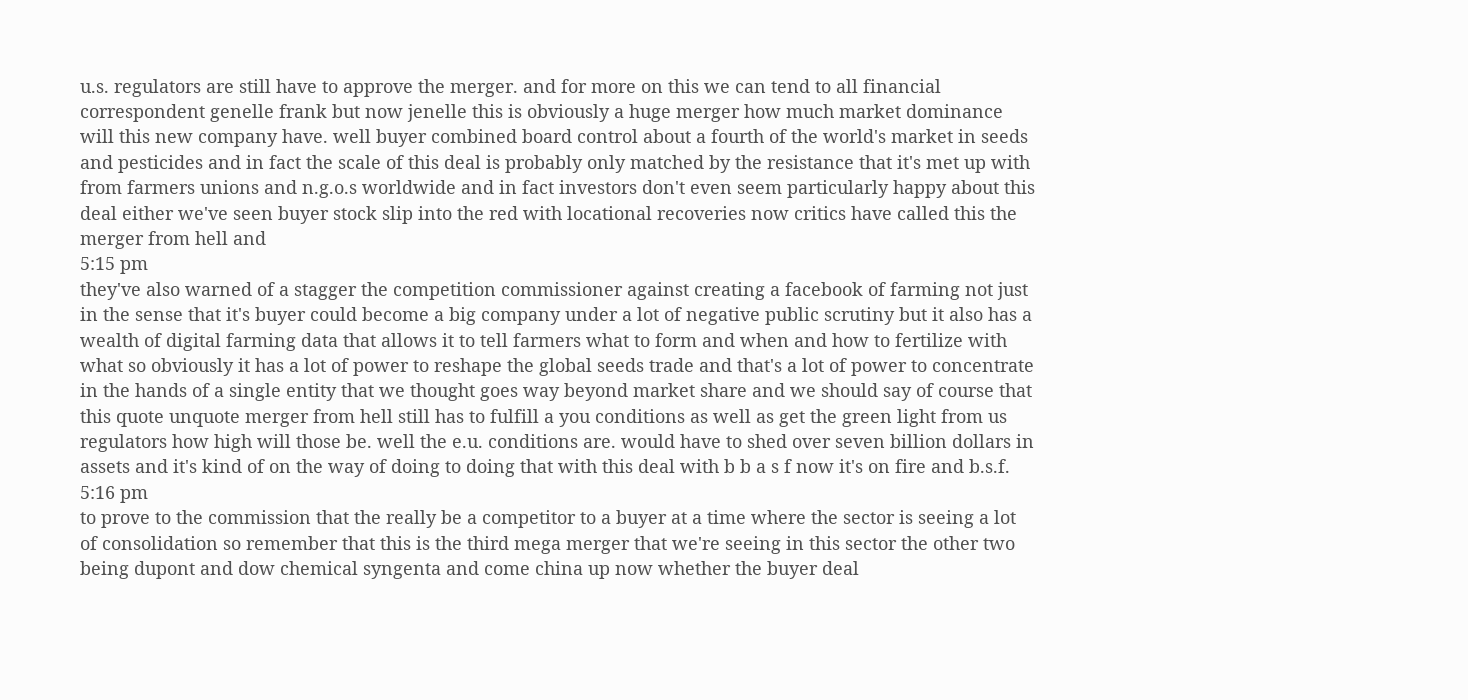u.s. regulators are still have to approve the merger. and for more on this we can tend to all financial correspondent genelle frank but now jenelle this is obviously a huge merger how much market dominance will this new company have. well buyer combined board control about a fourth of the world's market in seeds and pesticides and in fact the scale of this deal is probably only matched by the resistance that it's met up with from farmers unions and n.g.o.s worldwide and in fact investors don't even seem particularly happy about this deal either we've seen buyer stock slip into the red with locational recoveries now critics have called this the merger from hell and
5:15 pm
they've also warned of a stagger the competition commissioner against creating a facebook of farming not just in the sense that it's buyer could become a big company under a lot of negative public scrutiny but it also has a wealth of digital farming data that allows it to tell farmers what to form and when and how to fertilize with what so obviously it has a lot of power to reshape the global seeds trade and that's a lot of power to concentrate in the hands of a single entity that we thought goes way beyond market share and we should say of course that this quote unquote merger from hell still has to fulfill a you conditions as well as get the green light from us regulators how high will those be. well the e.u. conditions are. would have to shed over seven billion dollars in assets and it's kind of on the way of doing to doing that with this deal with b b a s f now it's on fire and b.s.f.
5:16 pm
to prove to the commission that the really be a competitor to a buyer at a time where the sector is seeing a lot of consolidation so remember that this is the third mega merger that we're seeing in this sector the other two being dupont and dow chemical syngenta and come china up now whether the buyer deal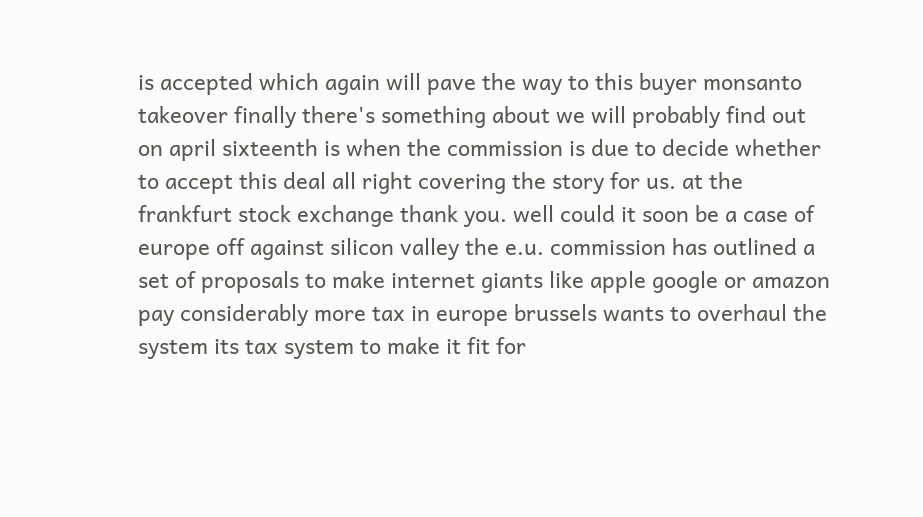is accepted which again will pave the way to this buyer monsanto takeover finally there's something about we will probably find out on april sixteenth is when the commission is due to decide whether to accept this deal all right covering the story for us. at the frankfurt stock exchange thank you. well could it soon be a case of europe off against silicon valley the e.u. commission has outlined a set of proposals to make internet giants like apple google or amazon pay considerably more tax in europe brussels wants to overhaul the system its tax system to make it fit for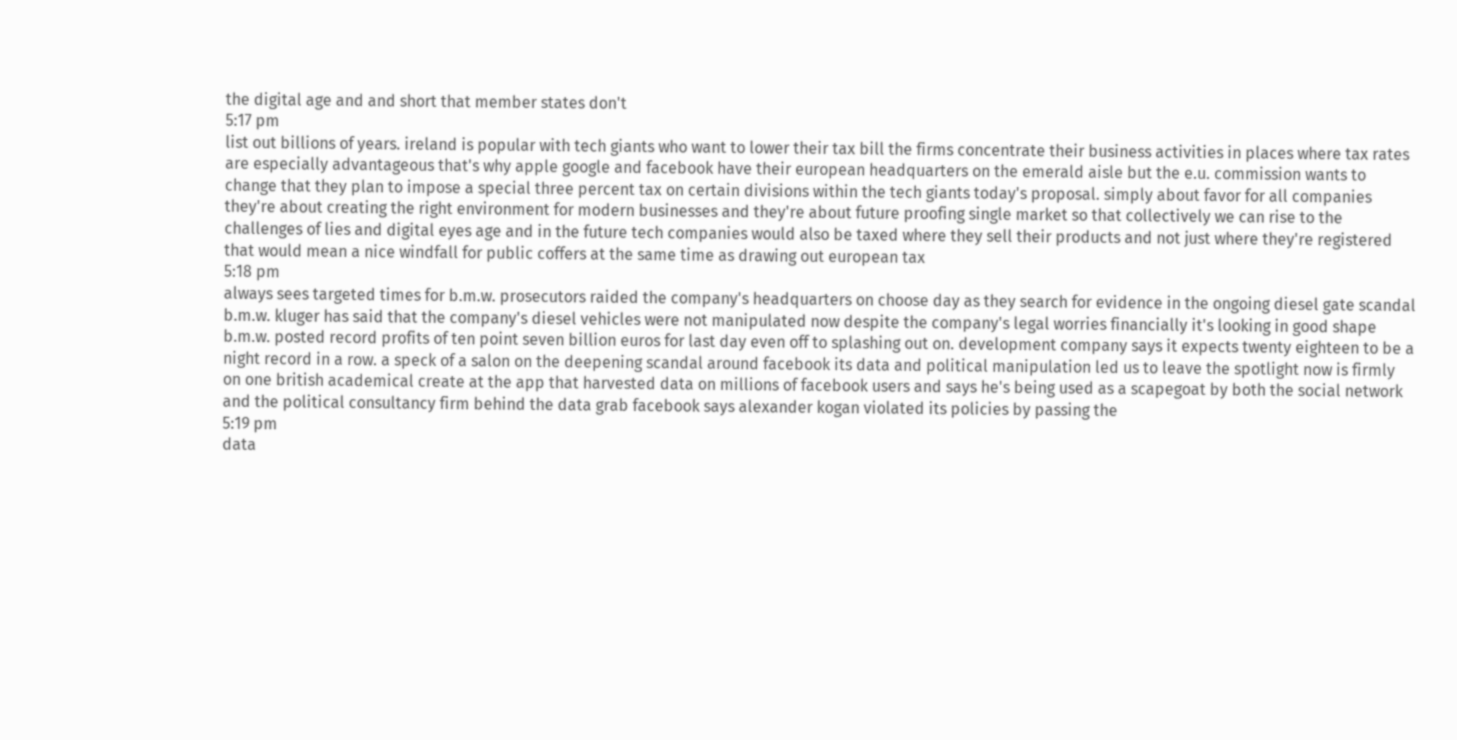the digital age and and short that member states don't
5:17 pm
list out billions of years. ireland is popular with tech giants who want to lower their tax bill the firms concentrate their business activities in places where tax rates are especially advantageous that's why apple google and facebook have their european headquarters on the emerald aisle but the e.u. commission wants to change that they plan to impose a special three percent tax on certain divisions within the tech giants today's proposal. simply about favor for all companies they're about creating the right environment for modern businesses and they're about future proofing single market so that collectively we can rise to the challenges of lies and digital eyes age and in the future tech companies would also be taxed where they sell their products and not just where they're registered that would mean a nice windfall for public coffers at the same time as drawing out european tax
5:18 pm
always sees targeted times for b.m.w. prosecutors raided the company's headquarters on choose day as they search for evidence in the ongoing diesel gate scandal b.m.w. kluger has said that the company's diesel vehicles were not manipulated now despite the company's legal worries financially it's looking in good shape b.m.w. posted record profits of ten point seven billion euros for last day even off to splashing out on. development company says it expects twenty eighteen to be a night record in a row. a speck of a salon on the deepening scandal around facebook its data and political manipulation led us to leave the spotlight now is firmly on one british academical create at the app that harvested data on millions of facebook users and says he's being used as a scapegoat by both the social network and the political consultancy firm behind the data grab facebook says alexander kogan violated its policies by passing the
5:19 pm
data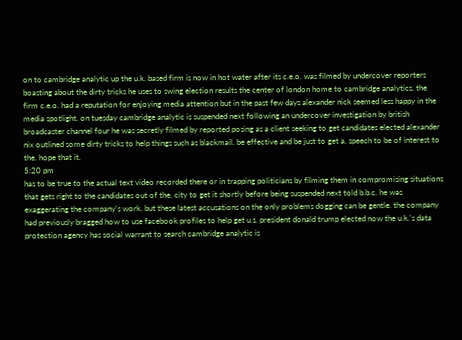on to cambridge analytic up the u.k. based firm is now in hot water after its c.e.o. was filmed by undercover reporters boasting about the dirty tricks he uses to swing election results the center of london home to cambridge analytics. the firm c.e.o. had a reputation for enjoying media attention but in the past few days alexander nick seemed less happy in the media spotlight. on tuesday cambridge analytic is suspended next following an undercover investigation by british broadcaster channel four he was secretly filmed by reported posing as a client seeking to get candidates elected alexander nix outlined some dirty tricks to help things such as blackmail. be effective and be just to get a. speech to be of interest to the. hope that it.
5:20 pm
has to be true to the actual text video recorded there or in trapping politicians by filming them in compromising situations that gets right to the candidates out of the. city to get it shortly before being suspended next told b.b.c. he was exaggerating the company's work. but these latest accusations on the only problems dogging can be gentle. the company had previously bragged how to use facebook profiles to help get u.s. president donald trump elected now the u.k.'s data protection agency has social warrant to search cambridge analytic is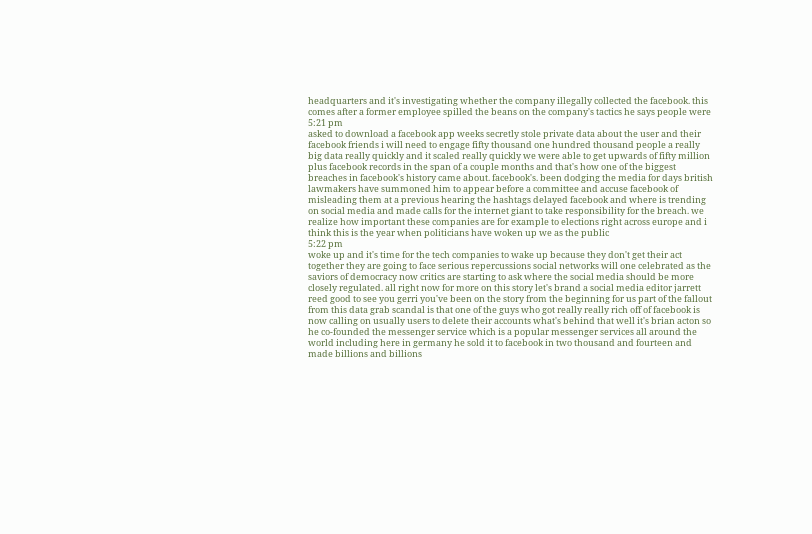headquarters and it's investigating whether the company illegally collected the facebook. this comes after a former employee spilled the beans on the company's tactics he says people were
5:21 pm
asked to download a facebook app weeks secretly stole private data about the user and their facebook friends i will need to engage fifty thousand one hundred thousand people a really big data really quickly and it scaled really quickly we were able to get upwards of fifty million plus facebook records in the span of a couple months and that's how one of the biggest breaches in facebook's history came about. facebook's. been dodging the media for days british lawmakers have summoned him to appear before a committee and accuse facebook of misleading them at a previous hearing the hashtags delayed facebook and where is trending on social media and made calls for the internet giant to take responsibility for the breach. we realize how important these companies are for example to elections right across europe and i think this is the year when politicians have woken up we as the public
5:22 pm
woke up and it's time for the tech companies to wake up because they don't get their act together they are going to face serious repercussions social networks will one celebrated as the saviors of democracy now critics are starting to ask where the social media should be more closely regulated. all right now for more on this story let's brand a social media editor jarrett reed good to see you gerri you've been on the story from the beginning for us part of the fallout from this data grab scandal is that one of the guys who got really really rich off of facebook is now calling on usually users to delete their accounts what's behind that well it's brian acton so he co-founded the messenger service which is a popular messenger services all around the world including here in germany he sold it to facebook in two thousand and fourteen and made billions and billions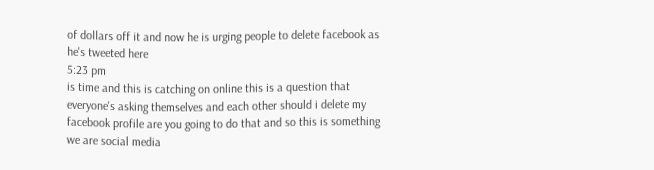of dollars off it and now he is urging people to delete facebook as he's tweeted here
5:23 pm
is time and this is catching on online this is a question that everyone's asking themselves and each other should i delete my facebook profile are you going to do that and so this is something we are social media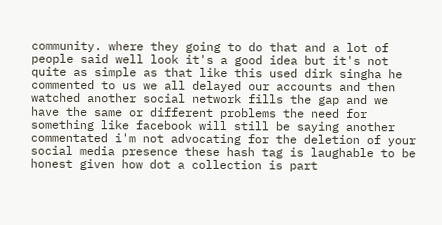community. where they going to do that and a lot of people said well look it's a good idea but it's not quite as simple as that like this used dirk singha he commented to us we all delayed our accounts and then watched another social network fills the gap and we have the same or different problems the need for something like facebook will still be saying another commentated i'm not advocating for the deletion of your social media presence these hash tag is laughable to be honest given how dot a collection is part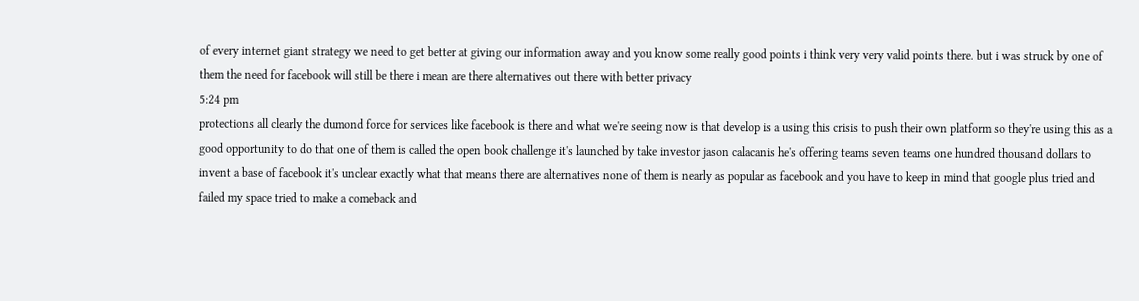of every internet giant strategy we need to get better at giving our information away and you know some really good points i think very very valid points there. but i was struck by one of them the need for facebook will still be there i mean are there alternatives out there with better privacy
5:24 pm
protections all clearly the dumond force for services like facebook is there and what we're seeing now is that develop is a using this crisis to push their own platform so they're using this as a good opportunity to do that one of them is called the open book challenge it's launched by take investor jason calacanis he's offering teams seven teams one hundred thousand dollars to invent a base of facebook it's unclear exactly what that means there are alternatives none of them is nearly as popular as facebook and you have to keep in mind that google plus tried and failed my space tried to make a comeback and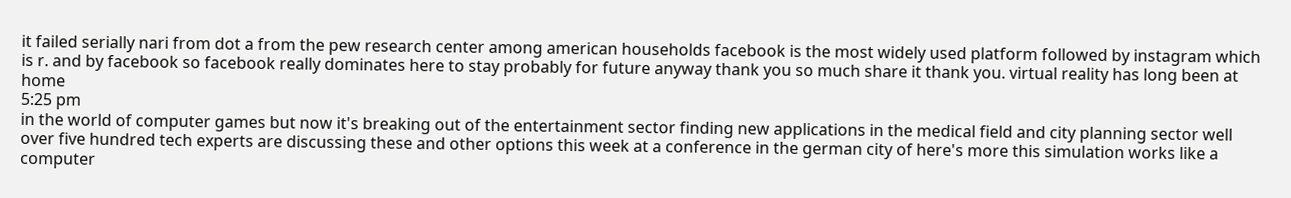it failed serially nari from dot a from the pew research center among american households facebook is the most widely used platform followed by instagram which is r. and by facebook so facebook really dominates here to stay probably for future anyway thank you so much share it thank you. virtual reality has long been at home
5:25 pm
in the world of computer games but now it's breaking out of the entertainment sector finding new applications in the medical field and city planning sector well over five hundred tech experts are discussing these and other options this week at a conference in the german city of here's more this simulation works like a computer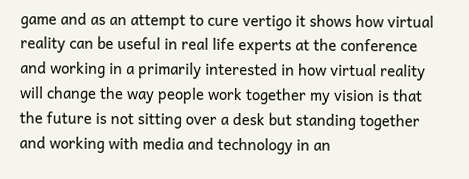game and as an attempt to cure vertigo it shows how virtual reality can be useful in real life experts at the conference and working in a primarily interested in how virtual reality will change the way people work together my vision is that the future is not sitting over a desk but standing together and working with media and technology in an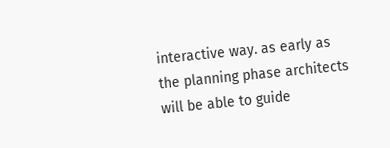interactive way. as early as the planning phase architects will be able to guide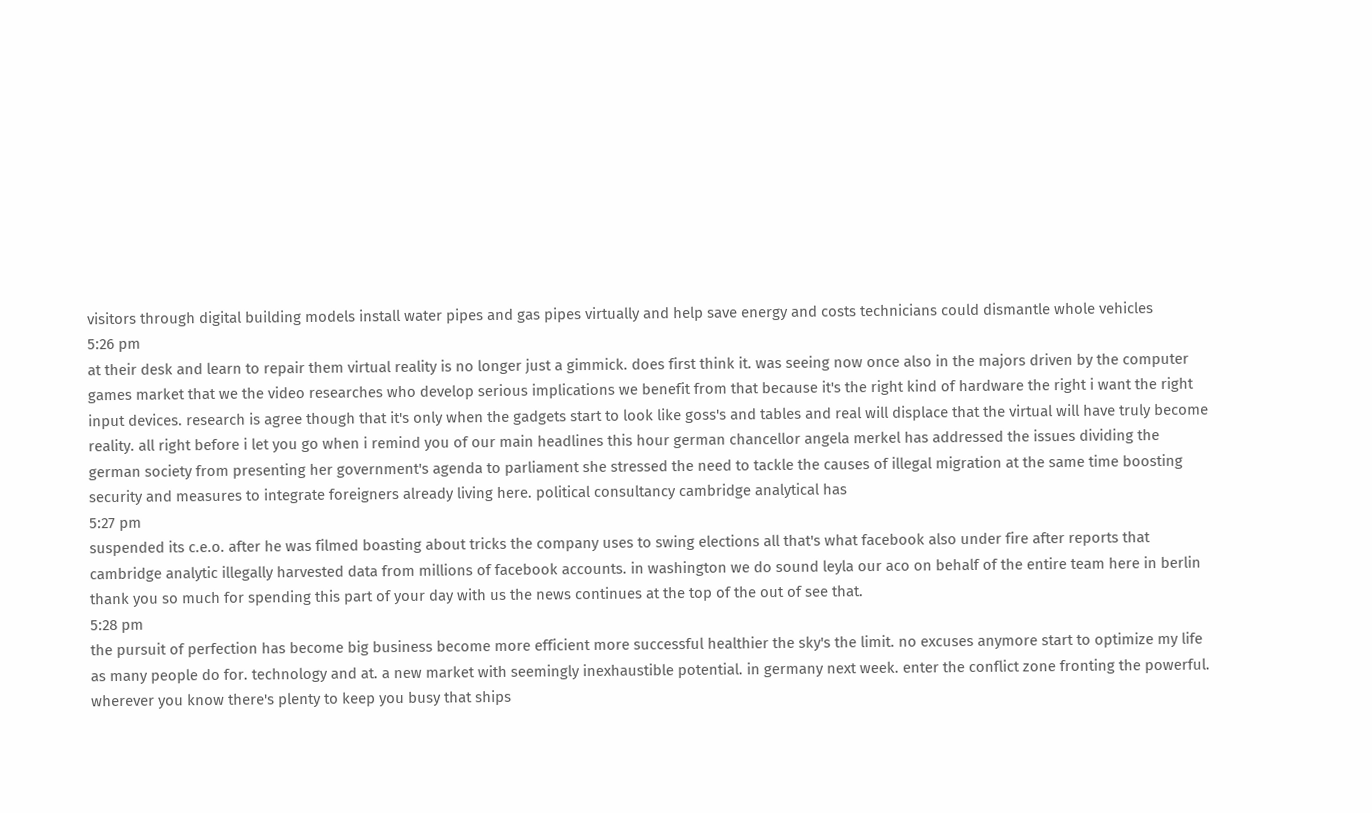visitors through digital building models install water pipes and gas pipes virtually and help save energy and costs technicians could dismantle whole vehicles
5:26 pm
at their desk and learn to repair them virtual reality is no longer just a gimmick. does first think it. was seeing now once also in the majors driven by the computer games market that we the video researches who develop serious implications we benefit from that because it's the right kind of hardware the right i want the right input devices. research is agree though that it's only when the gadgets start to look like goss's and tables and real will displace that the virtual will have truly become reality. all right before i let you go when i remind you of our main headlines this hour german chancellor angela merkel has addressed the issues dividing the german society from presenting her government's agenda to parliament she stressed the need to tackle the causes of illegal migration at the same time boosting security and measures to integrate foreigners already living here. political consultancy cambridge analytical has
5:27 pm
suspended its c.e.o. after he was filmed boasting about tricks the company uses to swing elections all that's what facebook also under fire after reports that cambridge analytic illegally harvested data from millions of facebook accounts. in washington we do sound leyla our aco on behalf of the entire team here in berlin thank you so much for spending this part of your day with us the news continues at the top of the out of see that.
5:28 pm
the pursuit of perfection has become big business become more efficient more successful healthier the sky's the limit. no excuses anymore start to optimize my life as many people do for. technology and at. a new market with seemingly inexhaustible potential. in germany next week. enter the conflict zone fronting the powerful. wherever you know there's plenty to keep you busy that ships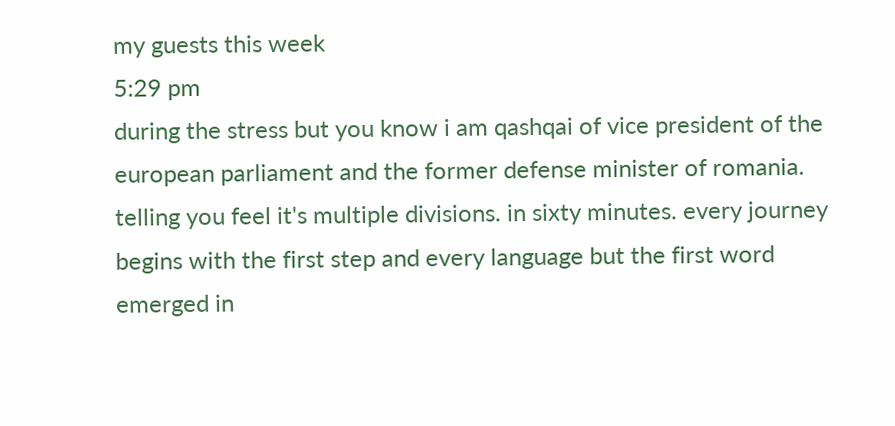my guests this week
5:29 pm
during the stress but you know i am qashqai of vice president of the european parliament and the former defense minister of romania. telling you feel it's multiple divisions. in sixty minutes. every journey begins with the first step and every language but the first word emerged in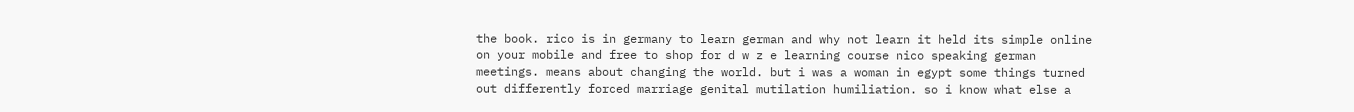the book. rico is in germany to learn german and why not learn it held its simple online on your mobile and free to shop for d w z e learning course nico speaking german meetings. means about changing the world. but i was a woman in egypt some things turned out differently forced marriage genital mutilation humiliation. so i know what else a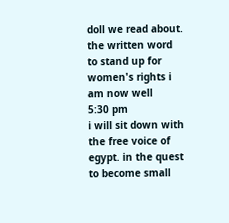doll we read about. the written word to stand up for women's rights i am now well
5:30 pm
i will sit down with the free voice of egypt. in the quest to become small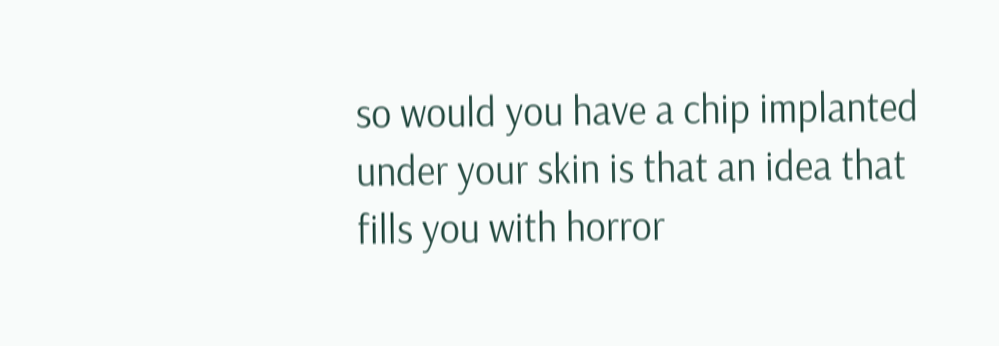so would you have a chip implanted under your skin is that an idea that fills you with horror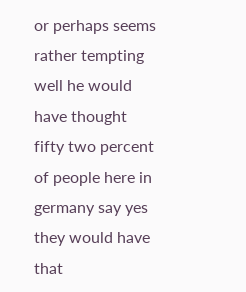or perhaps seems rather tempting well he would have thought fifty two percent of people here in germany say yes they would have that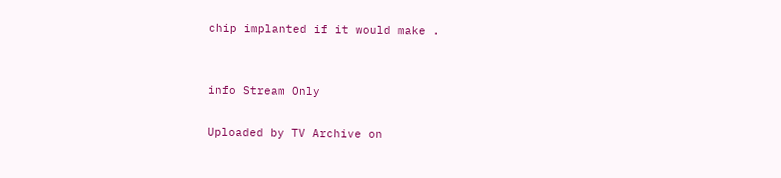chip implanted if it would make .


info Stream Only

Uploaded by TV Archive on